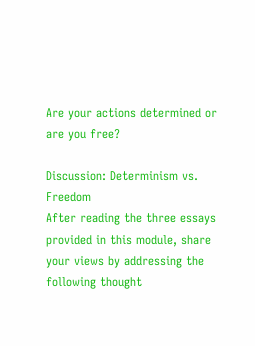Are your actions determined or are you free?

Discussion: Determinism vs. Freedom
After reading the three essays provided in this module, share your views by addressing the following thought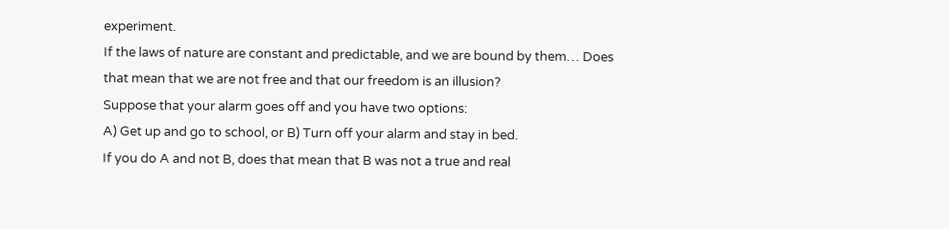experiment.
If the laws of nature are constant and predictable, and we are bound by them… Does that mean that we are not free and that our freedom is an illusion?
Suppose that your alarm goes off and you have two options:
A) Get up and go to school, or B) Turn off your alarm and stay in bed.
If you do A and not B, does that mean that B was not a true and real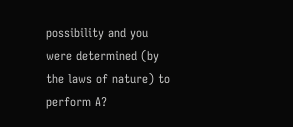possibility and you were determined (by the laws of nature) to perform A?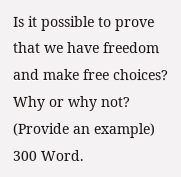Is it possible to prove that we have freedom and make free choices? Why or why not? (Provide an example)
300 Word.